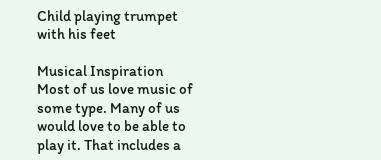Child playing trumpet with his feet

Musical Inspiration
Most of us love music of some type. Many of us would love to be able to play it. That includes a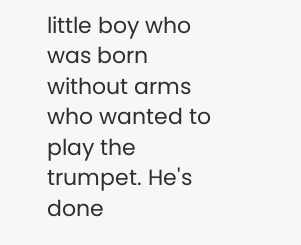little boy who was born without arms who wanted to play the trumpet. He's done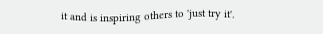it and is inspiring others to 'just try it'.